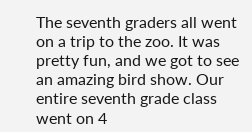The seventh graders all went on a trip to the zoo. It was pretty fun, and we got to see an amazing bird show. Our entire seventh grade class went on 4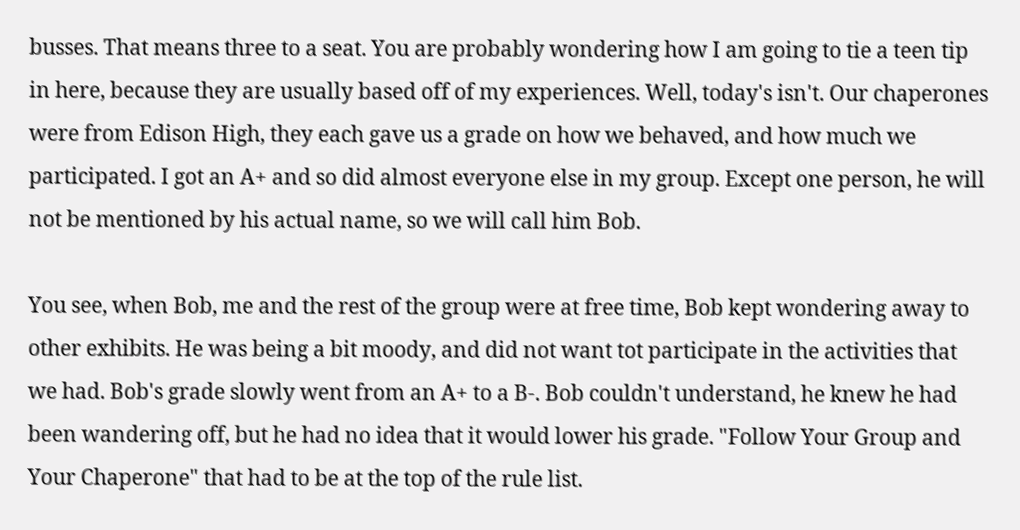busses. That means three to a seat. You are probably wondering how I am going to tie a teen tip in here, because they are usually based off of my experiences. Well, today's isn't. Our chaperones were from Edison High, they each gave us a grade on how we behaved, and how much we participated. I got an A+ and so did almost everyone else in my group. Except one person, he will not be mentioned by his actual name, so we will call him Bob.

You see, when Bob, me and the rest of the group were at free time, Bob kept wondering away to other exhibits. He was being a bit moody, and did not want tot participate in the activities that we had. Bob's grade slowly went from an A+ to a B-. Bob couldn't understand, he knew he had been wandering off, but he had no idea that it would lower his grade. "Follow Your Group and Your Chaperone" that had to be at the top of the rule list.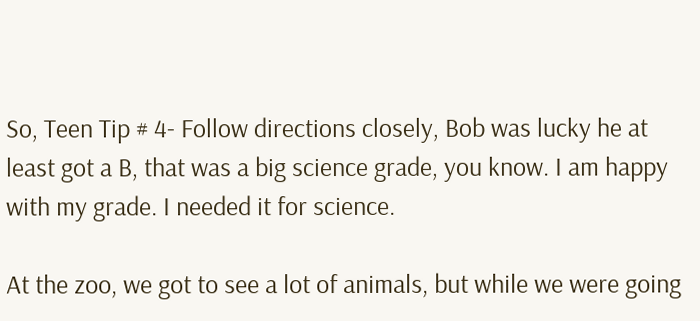So, Teen Tip # 4- Follow directions closely, Bob was lucky he at least got a B, that was a big science grade, you know. I am happy with my grade. I needed it for science.

At the zoo, we got to see a lot of animals, but while we were going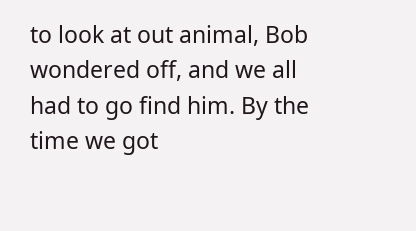to look at out animal, Bob wondered off, and we all had to go find him. By the time we got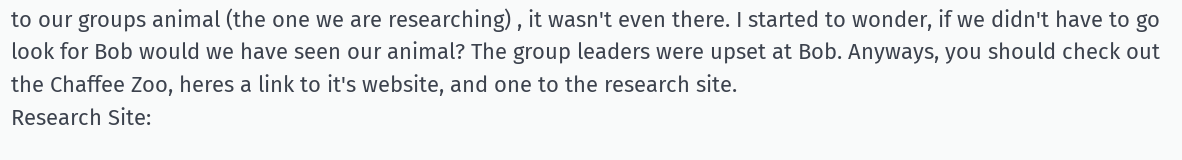to our groups animal (the one we are researching) , it wasn't even there. I started to wonder, if we didn't have to go look for Bob would we have seen our animal? The group leaders were upset at Bob. Anyways, you should check out the Chaffee Zoo, heres a link to it's website, and one to the research site.
Research Site: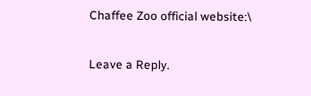Chaffee Zoo official website:\

Leave a Reply.